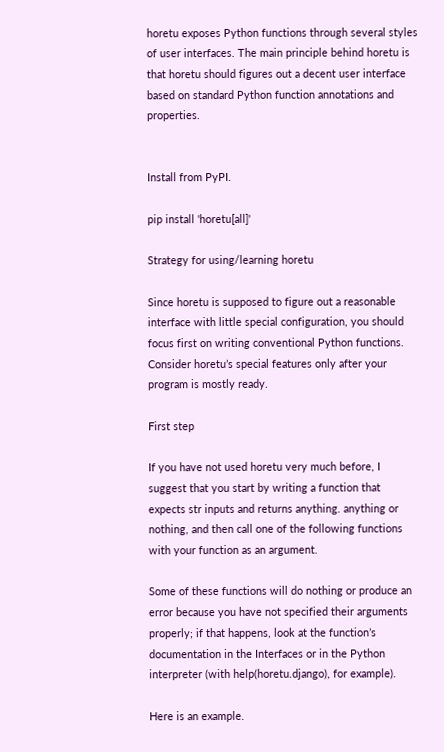horetu exposes Python functions through several styles of user interfaces. The main principle behind horetu is that horetu should figures out a decent user interface based on standard Python function annotations and properties.


Install from PyPI.

pip install 'horetu[all]'

Strategy for using/learning horetu

Since horetu is supposed to figure out a reasonable interface with little special configuration, you should focus first on writing conventional Python functions. Consider horetu’s special features only after your program is mostly ready.

First step

If you have not used horetu very much before, I suggest that you start by writing a function that expects str inputs and returns anything. anything or nothing, and then call one of the following functions with your function as an argument.

Some of these functions will do nothing or produce an error because you have not specified their arguments properly; if that happens, look at the function’s documentation in the Interfaces or in the Python interpreter (with help(horetu.django), for example).

Here is an example.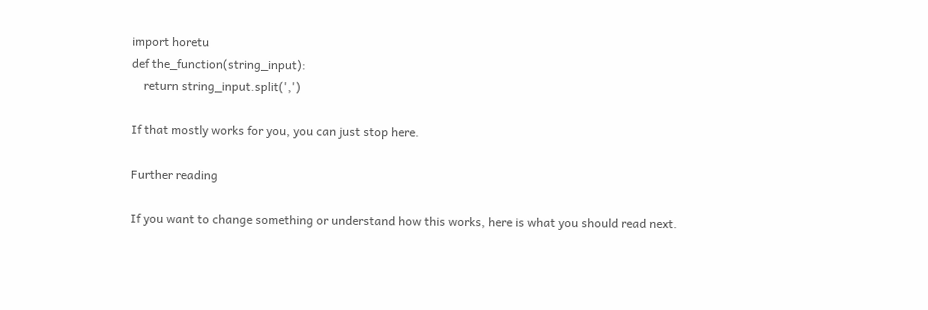import horetu
def the_function(string_input):
    return string_input.split(',')

If that mostly works for you, you can just stop here.

Further reading

If you want to change something or understand how this works, here is what you should read next.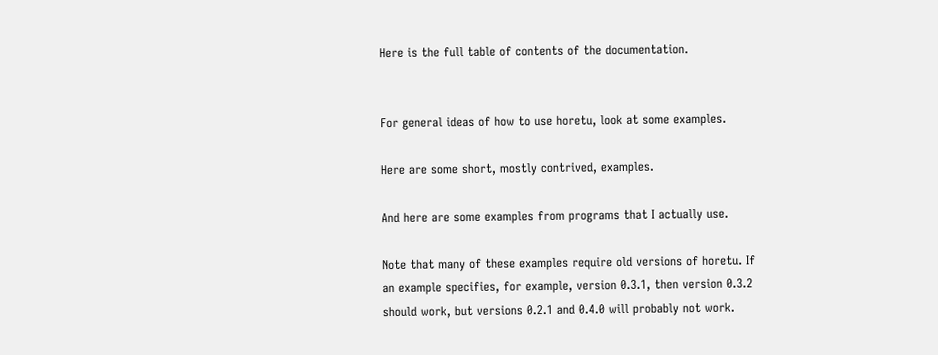Here is the full table of contents of the documentation.


For general ideas of how to use horetu, look at some examples.

Here are some short, mostly contrived, examples.

And here are some examples from programs that I actually use.

Note that many of these examples require old versions of horetu. If an example specifies, for example, version 0.3.1, then version 0.3.2 should work, but versions 0.2.1 and 0.4.0 will probably not work.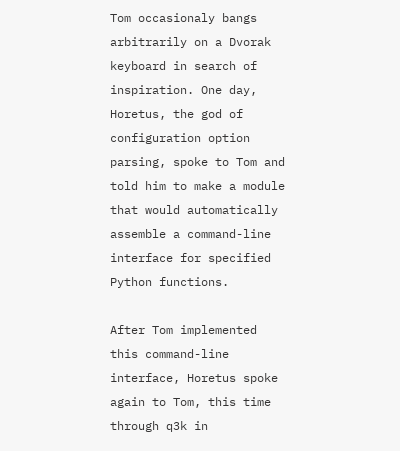Tom occasionaly bangs arbitrarily on a Dvorak keyboard in search of inspiration. One day, Horetus, the god of configuration option parsing, spoke to Tom and told him to make a module that would automatically assemble a command-line interface for specified Python functions.

After Tom implemented this command-line interface, Horetus spoke again to Tom, this time through q3k in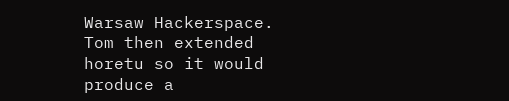Warsaw Hackerspace. Tom then extended horetu so it would produce a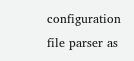configuration file parser as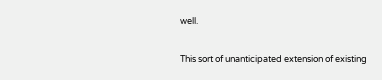well.

This sort of unanticipated extension of existing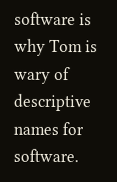software is why Tom is wary of descriptive names for software.